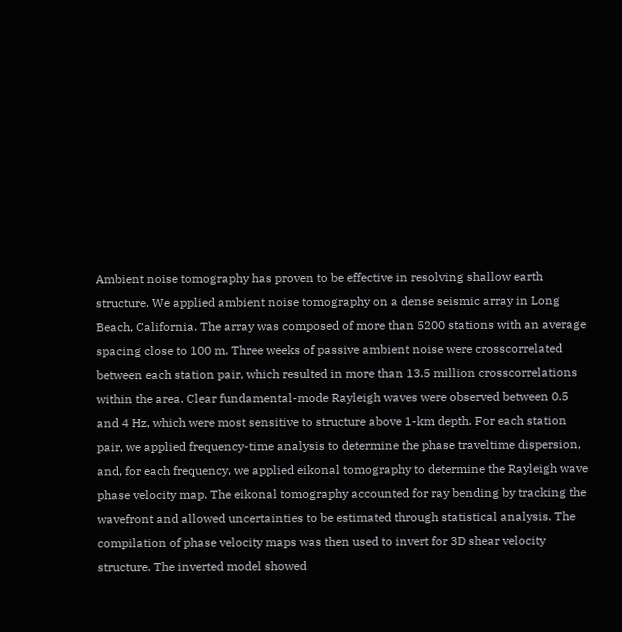Ambient noise tomography has proven to be effective in resolving shallow earth structure. We applied ambient noise tomography on a dense seismic array in Long Beach, California. The array was composed of more than 5200 stations with an average spacing close to 100 m. Three weeks of passive ambient noise were crosscorrelated between each station pair, which resulted in more than 13.5 million crosscorrelations within the area. Clear fundamental-mode Rayleigh waves were observed between 0.5 and 4 Hz, which were most sensitive to structure above 1-km depth. For each station pair, we applied frequency-time analysis to determine the phase traveltime dispersion, and, for each frequency, we applied eikonal tomography to determine the Rayleigh wave phase velocity map. The eikonal tomography accounted for ray bending by tracking the wavefront and allowed uncertainties to be estimated through statistical analysis. The compilation of phase velocity maps was then used to invert for 3D shear velocity structure. The inverted model showed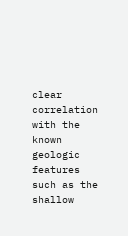clear correlation with the known geologic features such as the shallow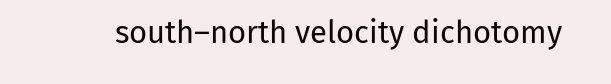south–north velocity dichotomy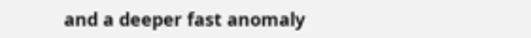and a deeper fast anomaly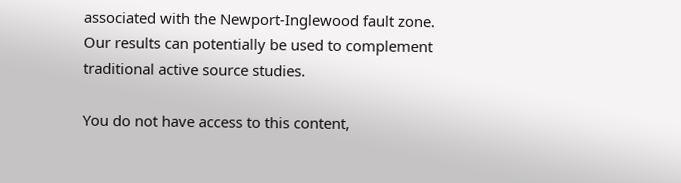associated with the Newport-Inglewood fault zone. Our results can potentially be used to complement traditional active source studies.

You do not have access to this content,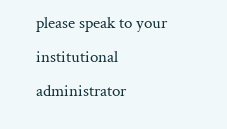please speak to your institutional administrator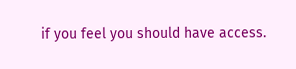if you feel you should have access.